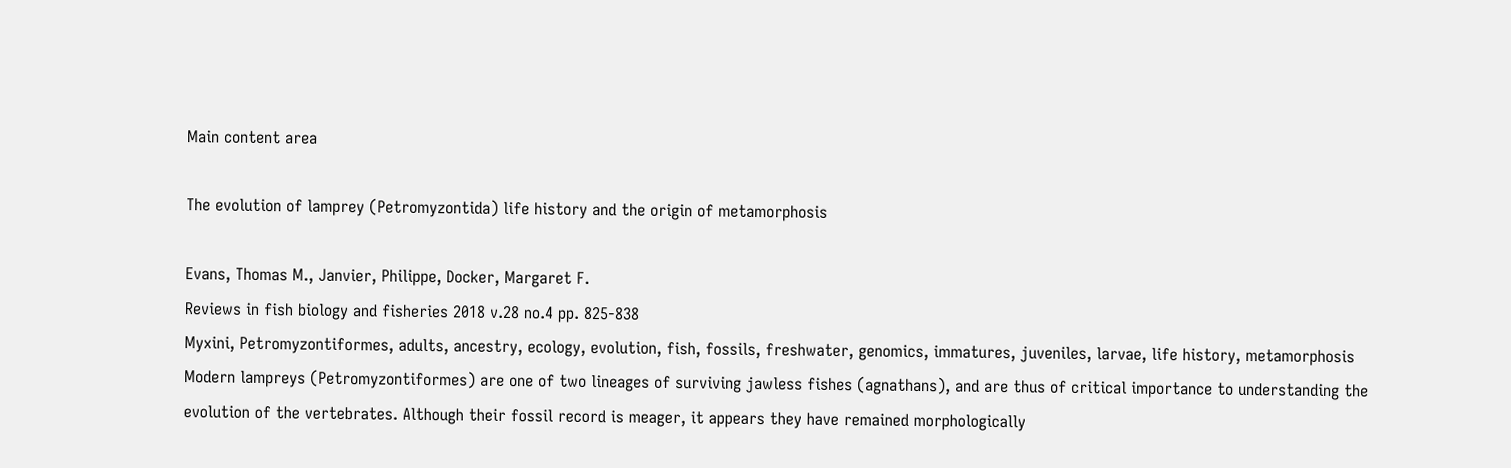Main content area

The evolution of lamprey (Petromyzontida) life history and the origin of metamorphosis

Evans, Thomas M., Janvier, Philippe, Docker, Margaret F.
Reviews in fish biology and fisheries 2018 v.28 no.4 pp. 825-838
Myxini, Petromyzontiformes, adults, ancestry, ecology, evolution, fish, fossils, freshwater, genomics, immatures, juveniles, larvae, life history, metamorphosis
Modern lampreys (Petromyzontiformes) are one of two lineages of surviving jawless fishes (agnathans), and are thus of critical importance to understanding the evolution of the vertebrates. Although their fossil record is meager, it appears they have remained morphologically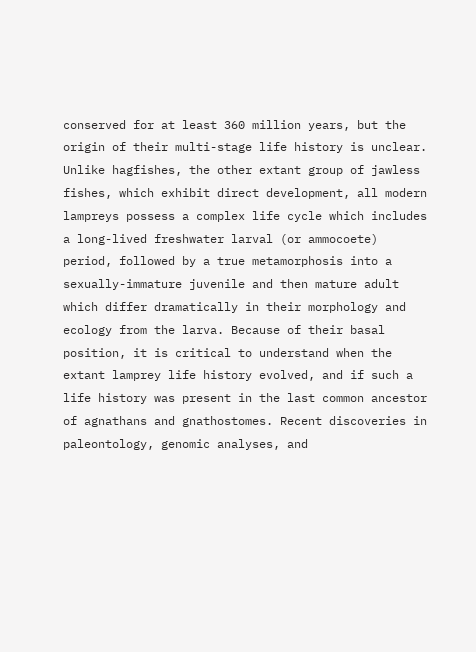conserved for at least 360 million years, but the origin of their multi-stage life history is unclear. Unlike hagfishes, the other extant group of jawless fishes, which exhibit direct development, all modern lampreys possess a complex life cycle which includes a long-lived freshwater larval (or ammocoete) period, followed by a true metamorphosis into a sexually-immature juvenile and then mature adult which differ dramatically in their morphology and ecology from the larva. Because of their basal position, it is critical to understand when the extant lamprey life history evolved, and if such a life history was present in the last common ancestor of agnathans and gnathostomes. Recent discoveries in paleontology, genomic analyses, and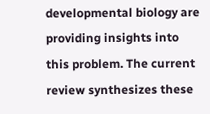developmental biology are providing insights into this problem. The current review synthesizes these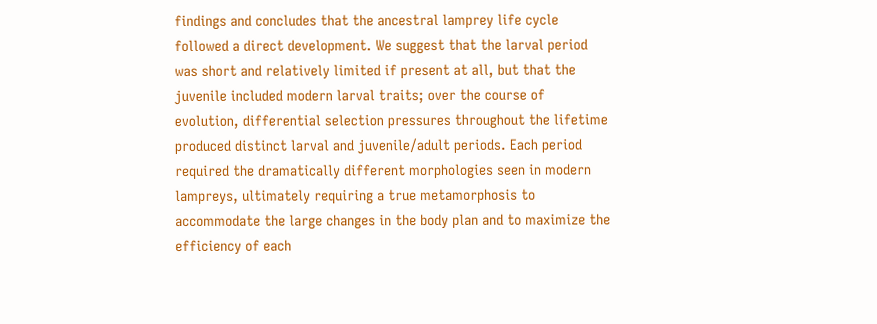findings and concludes that the ancestral lamprey life cycle followed a direct development. We suggest that the larval period was short and relatively limited if present at all, but that the juvenile included modern larval traits; over the course of evolution, differential selection pressures throughout the lifetime produced distinct larval and juvenile/adult periods. Each period required the dramatically different morphologies seen in modern lampreys, ultimately requiring a true metamorphosis to accommodate the large changes in the body plan and to maximize the efficiency of each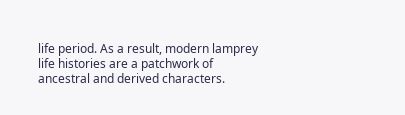life period. As a result, modern lamprey life histories are a patchwork of ancestral and derived characters.